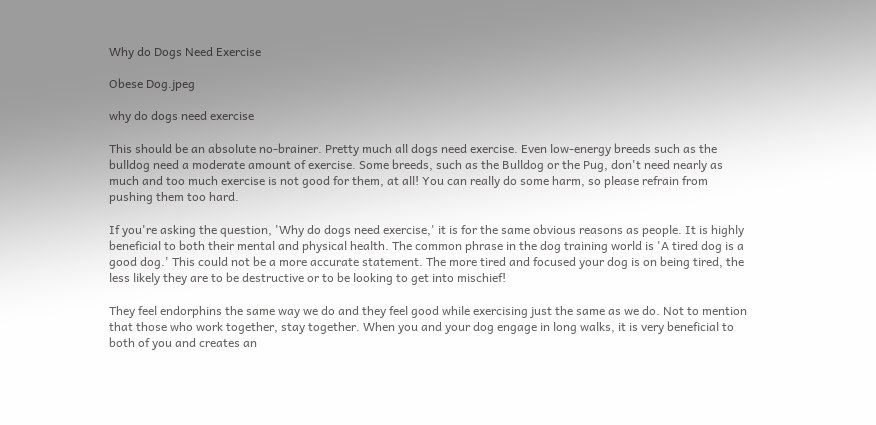Why do Dogs Need Exercise

Obese Dog.jpeg

why do dogs need exercise

This should be an absolute no-brainer. Pretty much all dogs need exercise. Even low-energy breeds such as the bulldog need a moderate amount of exercise. Some breeds, such as the Bulldog or the Pug, don't need nearly as much and too much exercise is not good for them, at all! You can really do some harm, so please refrain from pushing them too hard.

If you're asking the question, 'Why do dogs need exercise,' it is for the same obvious reasons as people. It is highly beneficial to both their mental and physical health. The common phrase in the dog training world is 'A tired dog is a good dog.' This could not be a more accurate statement. The more tired and focused your dog is on being tired, the less likely they are to be destructive or to be looking to get into mischief!

They feel endorphins the same way we do and they feel good while exercising just the same as we do. Not to mention that those who work together, stay together. When you and your dog engage in long walks, it is very beneficial to both of you and creates an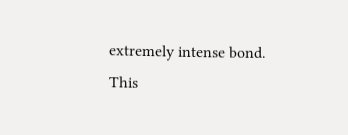extremely intense bond. This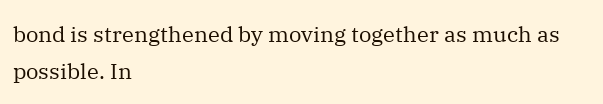bond is strengthened by moving together as much as possible. In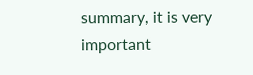summary, it is very important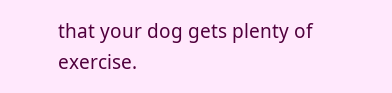that your dog gets plenty of exercise.